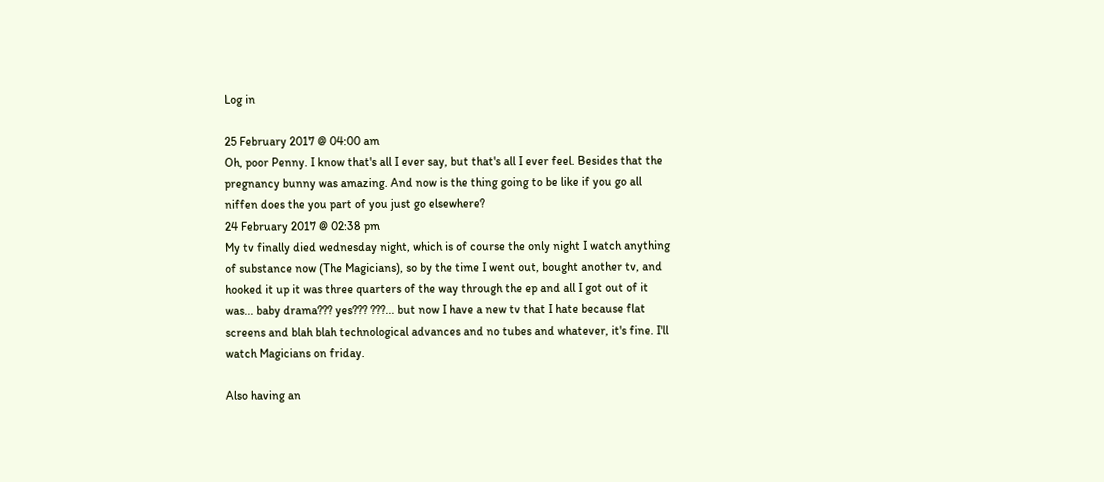Log in

25 February 2017 @ 04:00 am
Oh, poor Penny. I know that's all I ever say, but that's all I ever feel. Besides that the pregnancy bunny was amazing. And now is the thing going to be like if you go all niffen does the you part of you just go elsewhere?
24 February 2017 @ 02:38 pm
My tv finally died wednesday night, which is of course the only night I watch anything of substance now (The Magicians), so by the time I went out, bought another tv, and hooked it up it was three quarters of the way through the ep and all I got out of it was... baby drama??? yes??? ???... but now I have a new tv that I hate because flat screens and blah blah technological advances and no tubes and whatever, it's fine. I'll watch Magicians on friday.

Also having an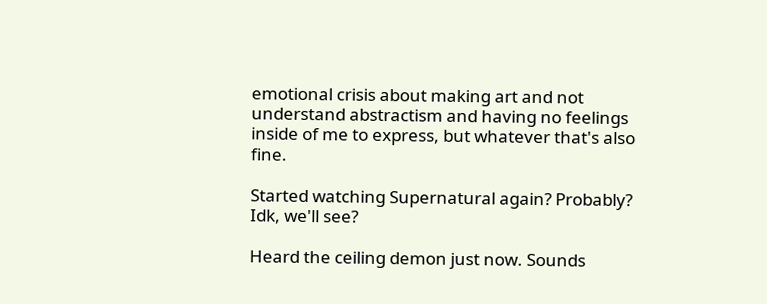emotional crisis about making art and not understand abstractism and having no feelings inside of me to express, but whatever that's also fine.

Started watching Supernatural again? Probably? Idk, we'll see?

Heard the ceiling demon just now. Sounds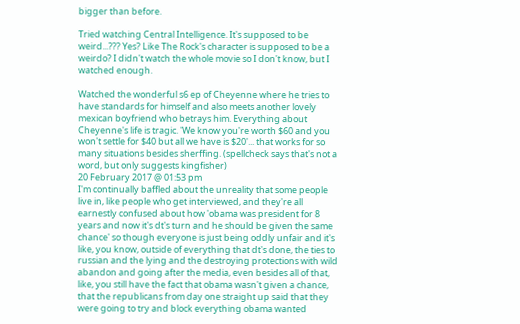bigger than before.

Tried watching Central Intelligence. It's supposed to be weird...??? Yes? Like The Rock's character is supposed to be a weirdo? I didn't watch the whole movie so I don't know, but I watched enough.

Watched the wonderful s6 ep of Cheyenne where he tries to have standards for himself and also meets another lovely mexican boyfriend who betrays him. Everything about Cheyenne's life is tragic. 'We know you're worth $60 and you won't settle for $40 but all we have is $20'... that works for so many situations besides sherffing. (spellcheck says that's not a word, but only suggests kingfisher)
20 February 2017 @ 01:53 pm
I'm continually baffled about the unreality that some people live in, like people who get interviewed, and they're all earnestly confused about how 'obama was president for 8 years and now it's dt's turn and he should be given the same chance' so though everyone is just being oddly unfair and it's like, you know, outside of everything that dt's done, the ties to russian and the lying and the destroying protections with wild abandon and going after the media, even besides all of that, like, you still have the fact that obama wasn't given a chance, that the republicans from day one straight up said that they were going to try and block everything obama wanted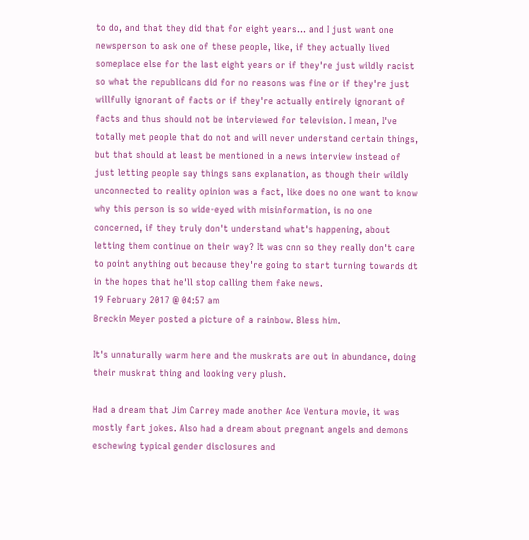to do, and that they did that for eight years... and I just want one newsperson to ask one of these people, like, if they actually lived someplace else for the last eight years or if they're just wildly racist so what the republicans did for no reasons was fine or if they're just willfully ignorant of facts or if they're actually entirely ignorant of facts and thus should not be interviewed for television. I mean, I've totally met people that do not and will never understand certain things, but that should at least be mentioned in a news interview instead of just letting people say things sans explanation, as though their wildly unconnected to reality opinion was a fact, like does no one want to know why this person is so wide-eyed with misinformation, is no one concerned, if they truly don't understand what's happening, about letting them continue on their way? It was cnn so they really don't care to point anything out because they're going to start turning towards dt in the hopes that he'll stop calling them fake news.
19 February 2017 @ 04:57 am
Breckin Meyer posted a picture of a rainbow. Bless him.

It's unnaturally warm here and the muskrats are out in abundance, doing their muskrat thing and looking very plush.

Had a dream that Jim Carrey made another Ace Ventura movie, it was mostly fart jokes. Also had a dream about pregnant angels and demons eschewing typical gender disclosures and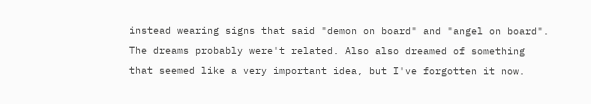instead wearing signs that said "demon on board" and "angel on board". The dreams probably were't related. Also also dreamed of something that seemed like a very important idea, but I've forgotten it now.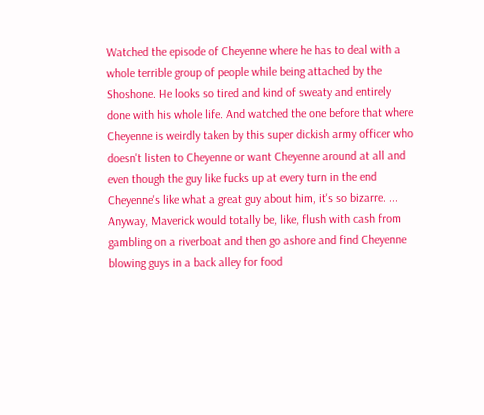Watched the episode of Cheyenne where he has to deal with a whole terrible group of people while being attached by the Shoshone. He looks so tired and kind of sweaty and entirely done with his whole life. And watched the one before that where Cheyenne is weirdly taken by this super dickish army officer who doesn't listen to Cheyenne or want Cheyenne around at all and even though the guy like fucks up at every turn in the end Cheyenne's like what a great guy about him, it's so bizarre. ... Anyway, Maverick would totally be, like, flush with cash from gambling on a riverboat and then go ashore and find Cheyenne blowing guys in a back alley for food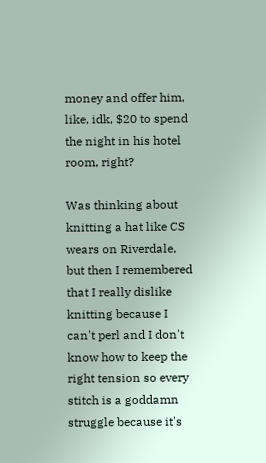money and offer him, like, idk, $20 to spend the night in his hotel room, right?

Was thinking about knitting a hat like CS wears on Riverdale, but then I remembered that I really dislike knitting because I can't perl and I don't know how to keep the right tension so every stitch is a goddamn struggle because it's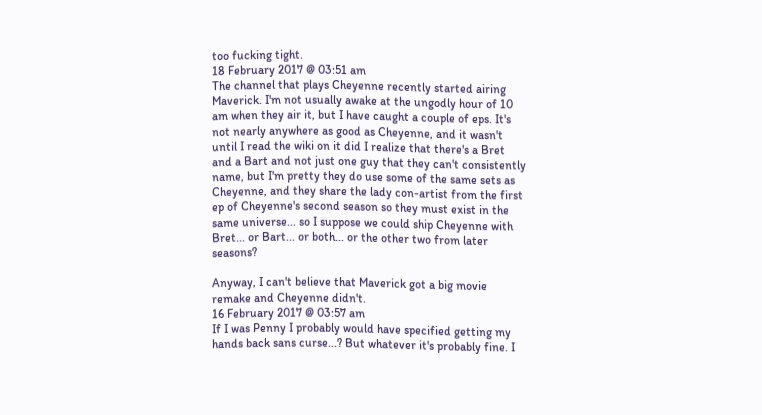too fucking tight.
18 February 2017 @ 03:51 am
The channel that plays Cheyenne recently started airing Maverick. I'm not usually awake at the ungodly hour of 10 am when they air it, but I have caught a couple of eps. It's not nearly anywhere as good as Cheyenne, and it wasn't until I read the wiki on it did I realize that there's a Bret and a Bart and not just one guy that they can't consistently name, but I'm pretty they do use some of the same sets as Cheyenne, and they share the lady con-artist from the first ep of Cheyenne's second season so they must exist in the same universe... so I suppose we could ship Cheyenne with Bret... or Bart... or both... or the other two from later seasons?

Anyway, I can't believe that Maverick got a big movie remake and Cheyenne didn't.
16 February 2017 @ 03:57 am
If I was Penny I probably would have specified getting my hands back sans curse...? But whatever it's probably fine. I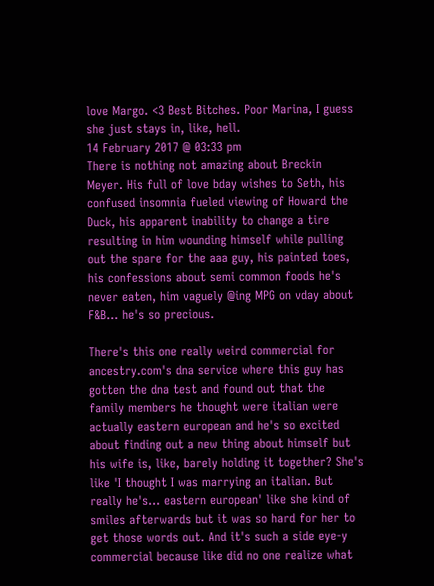love Margo. <3 Best Bitches. Poor Marina, I guess she just stays in, like, hell.
14 February 2017 @ 03:33 pm
There is nothing not amazing about Breckin Meyer. His full of love bday wishes to Seth, his confused insomnia fueled viewing of Howard the Duck, his apparent inability to change a tire resulting in him wounding himself while pulling out the spare for the aaa guy, his painted toes, his confessions about semi common foods he's never eaten, him vaguely @ing MPG on vday about F&B... he's so precious.

There's this one really weird commercial for ancestry.com's dna service where this guy has gotten the dna test and found out that the family members he thought were italian were actually eastern european and he's so excited about finding out a new thing about himself but his wife is, like, barely holding it together? She's like 'I thought I was marrying an italian. But really he's... eastern european' like she kind of smiles afterwards but it was so hard for her to get those words out. And it's such a side eye-y commercial because like did no one realize what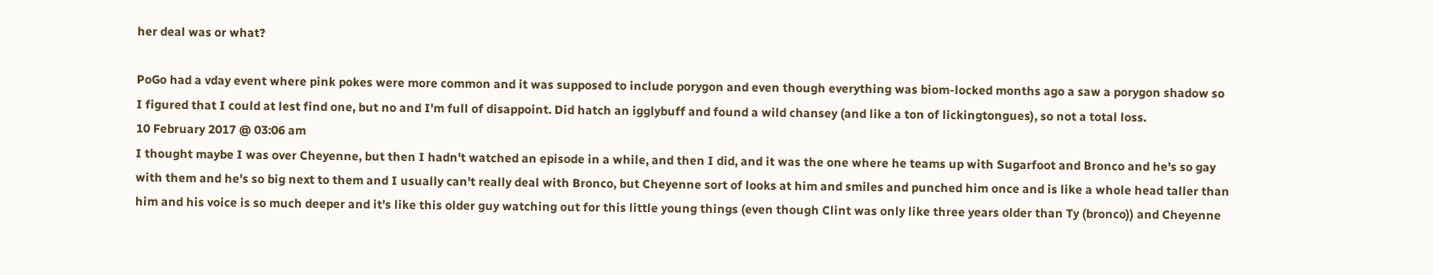her deal was or what?

PoGo had a vday event where pink pokes were more common and it was supposed to include porygon and even though everything was biom-locked months ago a saw a porygon shadow so I figured that I could at lest find one, but no and I'm full of disappoint. Did hatch an igglybuff and found a wild chansey (and like a ton of lickingtongues), so not a total loss.
10 February 2017 @ 03:06 am
I thought maybe I was over Cheyenne, but then I hadn't watched an episode in a while, and then I did, and it was the one where he teams up with Sugarfoot and Bronco and he's so gay with them and he's so big next to them and I usually can't really deal with Bronco, but Cheyenne sort of looks at him and smiles and punched him once and is like a whole head taller than him and his voice is so much deeper and it's like this older guy watching out for this little young things (even though Clint was only like three years older than Ty (bronco)) and Cheyenne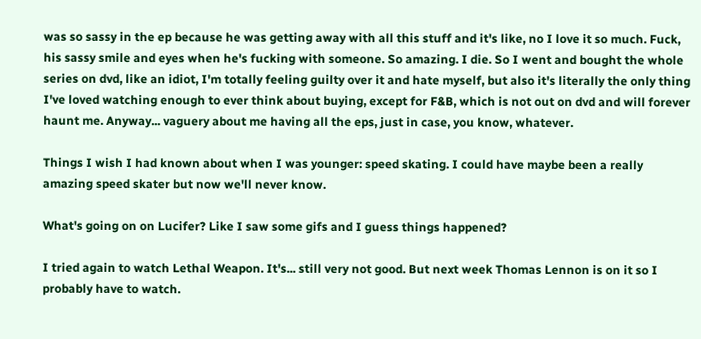was so sassy in the ep because he was getting away with all this stuff and it's like, no I love it so much. Fuck, his sassy smile and eyes when he's fucking with someone. So amazing. I die. So I went and bought the whole series on dvd, like an idiot, I'm totally feeling guilty over it and hate myself, but also it's literally the only thing I've loved watching enough to ever think about buying, except for F&B, which is not out on dvd and will forever haunt me. Anyway... vaguery about me having all the eps, just in case, you know, whatever.

Things I wish I had known about when I was younger: speed skating. I could have maybe been a really amazing speed skater but now we'll never know.

What's going on on Lucifer? Like I saw some gifs and I guess things happened?

I tried again to watch Lethal Weapon. It's... still very not good. But next week Thomas Lennon is on it so I probably have to watch.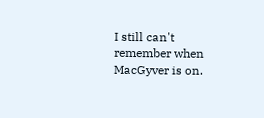I still can't remember when MacGyver is on.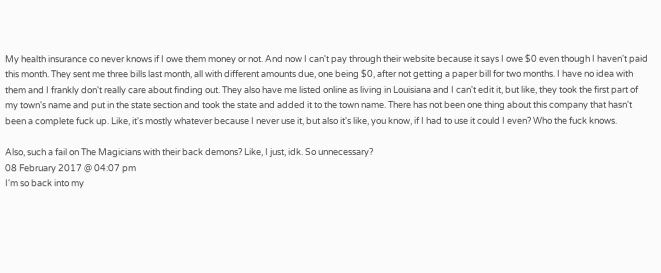My health insurance co never knows if I owe them money or not. And now I can't pay through their website because it says I owe $0 even though I haven't paid this month. They sent me three bills last month, all with different amounts due, one being $0, after not getting a paper bill for two months. I have no idea with them and I frankly don't really care about finding out. They also have me listed online as living in Louisiana and I can't edit it, but like, they took the first part of my town's name and put in the state section and took the state and added it to the town name. There has not been one thing about this company that hasn't been a complete fuck up. Like, it's mostly whatever because I never use it, but also it's like, you know, if I had to use it could I even? Who the fuck knows.

Also, such a fail on The Magicians with their back demons? Like, I just, idk. So unnecessary?
08 February 2017 @ 04:07 pm
I'm so back into my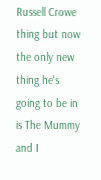Russell Crowe thing but now the only new thing he's going to be in is The Mummy and I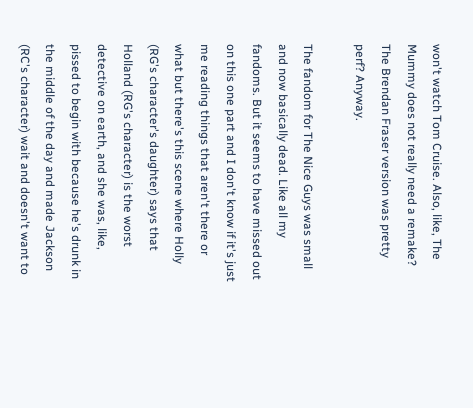won't watch Tom Cruise. Also, like, The Mummy does not really need a remake? The Brendan Fraser version was pretty perf? Anyway.

The fandom for The Nice Guys was small and now basically dead. Like all my fandoms. But it seems to have missed out on this one part and I don't know if it's just me reading things that aren't there or what but there's this scene where Holly (RG's character's daughter) says that Holland (RG's character) is the worst detective on earth, and she was, like, pissed to begin with because he's drunk in the middle of the day and made Jackson (RC's character) wait and doesn't want to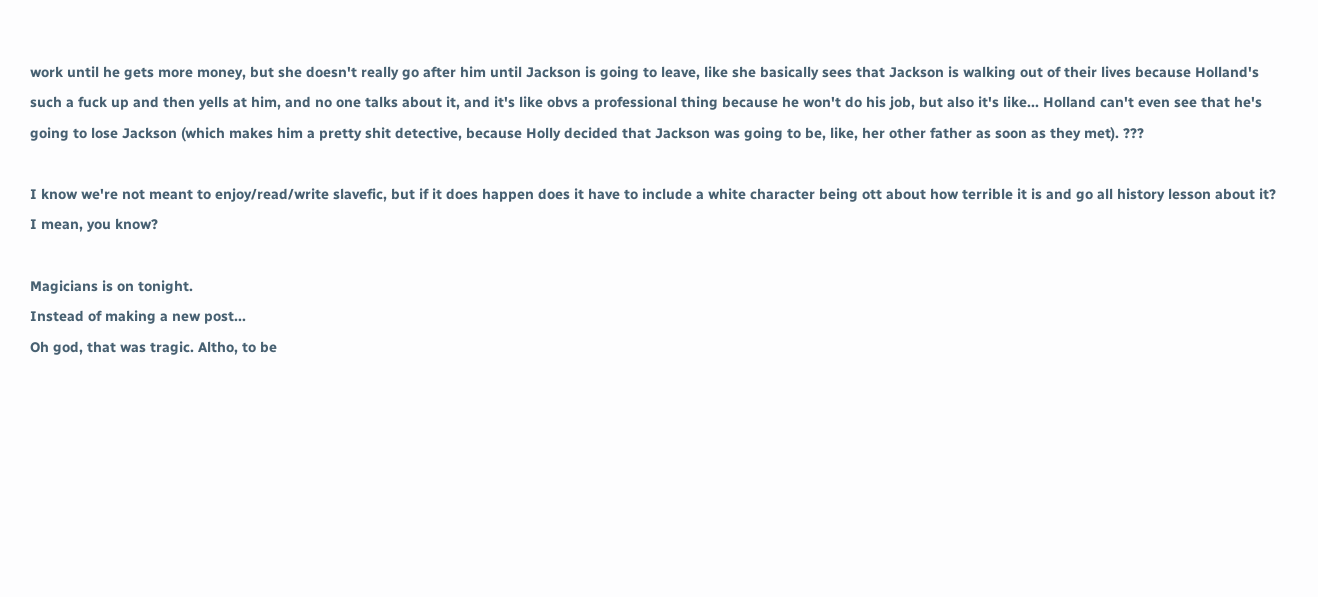work until he gets more money, but she doesn't really go after him until Jackson is going to leave, like she basically sees that Jackson is walking out of their lives because Holland's such a fuck up and then yells at him, and no one talks about it, and it's like obvs a professional thing because he won't do his job, but also it's like... Holland can't even see that he's going to lose Jackson (which makes him a pretty shit detective, because Holly decided that Jackson was going to be, like, her other father as soon as they met). ???

I know we're not meant to enjoy/read/write slavefic, but if it does happen does it have to include a white character being ott about how terrible it is and go all history lesson about it? I mean, you know?

Magicians is on tonight.
Instead of making a new post...
Oh god, that was tragic. Altho, to be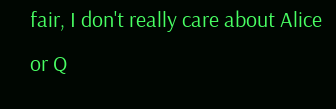fair, I don't really care about Alice or Q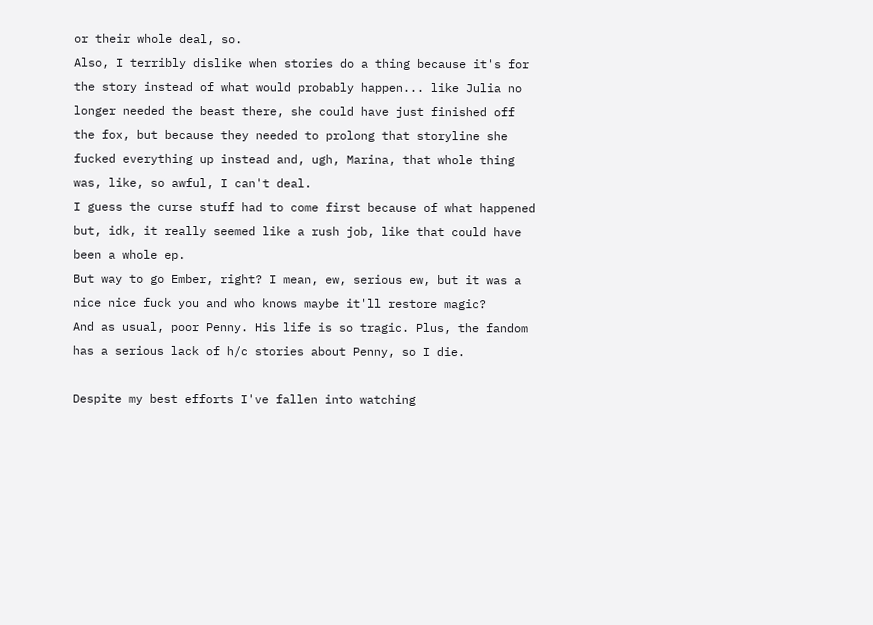or their whole deal, so.
Also, I terribly dislike when stories do a thing because it's for the story instead of what would probably happen... like Julia no longer needed the beast there, she could have just finished off the fox, but because they needed to prolong that storyline she fucked everything up instead and, ugh, Marina, that whole thing was, like, so awful, I can't deal.
I guess the curse stuff had to come first because of what happened but, idk, it really seemed like a rush job, like that could have been a whole ep.
But way to go Ember, right? I mean, ew, serious ew, but it was a nice nice fuck you and who knows maybe it'll restore magic?
And as usual, poor Penny. His life is so tragic. Plus, the fandom has a serious lack of h/c stories about Penny, so I die.

Despite my best efforts I've fallen into watching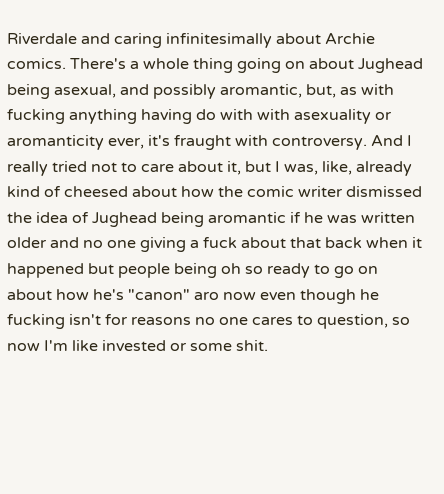Riverdale and caring infinitesimally about Archie comics. There's a whole thing going on about Jughead being asexual, and possibly aromantic, but, as with fucking anything having do with with asexuality or aromanticity ever, it's fraught with controversy. And I really tried not to care about it, but I was, like, already kind of cheesed about how the comic writer dismissed the idea of Jughead being aromantic if he was written older and no one giving a fuck about that back when it happened but people being oh so ready to go on about how he's "canon" aro now even though he fucking isn't for reasons no one cares to question, so now I'm like invested or some shit.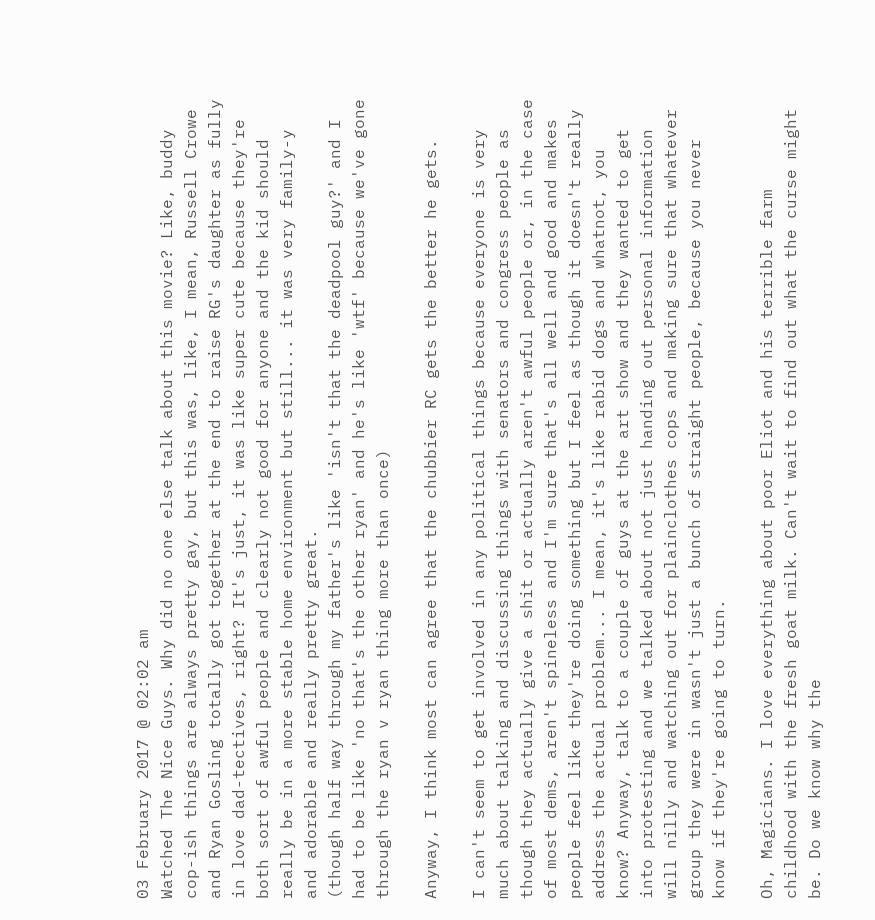03 February 2017 @ 02:02 am
Watched The Nice Guys. Why did no one else talk about this movie? Like, buddy cop-ish things are always pretty gay, but this was, like, I mean, Russell Crowe and Ryan Gosling totally got together at the end to raise RG's daughter as fully in love dad-tectives, right? It's just, it was like super cute because they're both sort of awful people and clearly not good for anyone and the kid should really be in a more stable home environment but still... it was very family-y and adorable and really pretty great.
(though half way through my father's like 'isn't that the deadpool guy?' and I had to be like 'no that's the other ryan' and he's like 'wtf' because we've gone through the ryan v ryan thing more than once)

Anyway, I think most can agree that the chubbier RC gets the better he gets.

I can't seem to get involved in any political things because everyone is very much about talking and discussing things with senators and congress people as though they actually give a shit or actually aren't awful people or, in the case of most dems, aren't spineless and I'm sure that's all well and good and makes people feel like they're doing something but I feel as though it doesn't really address the actual problem... I mean, it's like rabid dogs and whatnot, you know? Anyway, talk to a couple of guys at the art show and they wanted to get into protesting and we talked about not just handing out personal information will nilly and watching out for plainclothes cops and making sure that whatever group they were in wasn't just a bunch of straight people, because you never know if they're going to turn.

Oh, Magicians. I love everything about poor Eliot and his terrible farm childhood with the fresh goat milk. Can't wait to find out what the curse might be. Do we know why the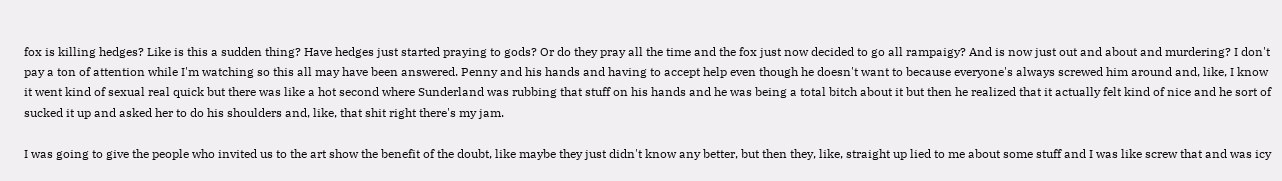fox is killing hedges? Like is this a sudden thing? Have hedges just started praying to gods? Or do they pray all the time and the fox just now decided to go all rampaigy? And is now just out and about and murdering? I don't pay a ton of attention while I'm watching so this all may have been answered. Penny and his hands and having to accept help even though he doesn't want to because everyone's always screwed him around and, like, I know it went kind of sexual real quick but there was like a hot second where Sunderland was rubbing that stuff on his hands and he was being a total bitch about it but then he realized that it actually felt kind of nice and he sort of sucked it up and asked her to do his shoulders and, like, that shit right there's my jam.

I was going to give the people who invited us to the art show the benefit of the doubt, like maybe they just didn't know any better, but then they, like, straight up lied to me about some stuff and I was like screw that and was icy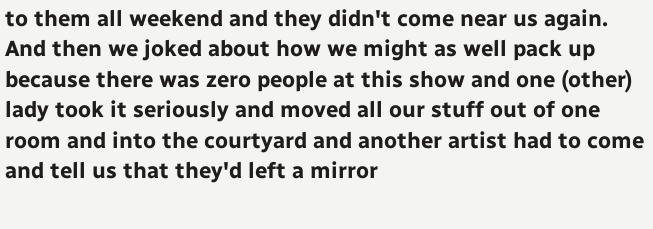to them all weekend and they didn't come near us again. And then we joked about how we might as well pack up because there was zero people at this show and one (other) lady took it seriously and moved all our stuff out of one room and into the courtyard and another artist had to come and tell us that they'd left a mirror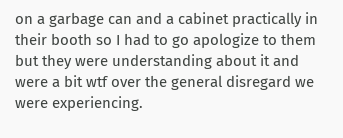on a garbage can and a cabinet practically in their booth so I had to go apologize to them but they were understanding about it and were a bit wtf over the general disregard we were experiencing.